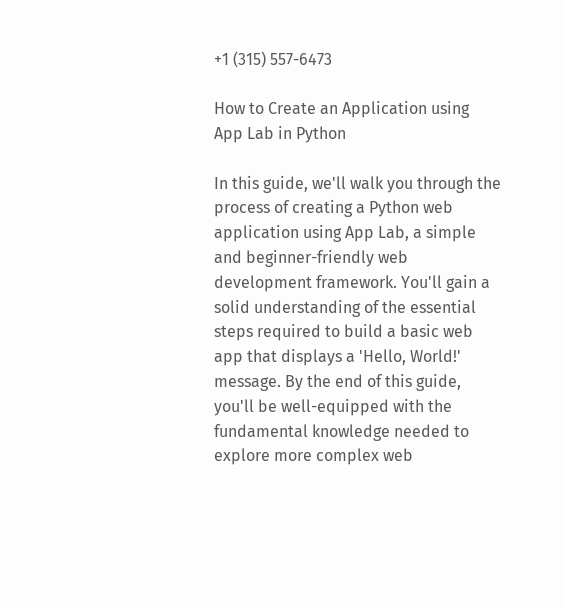+1 (315) 557-6473

How to Create an Application using App Lab in Python

In this guide, we'll walk you through the process of creating a Python web application using App Lab, a simple and beginner-friendly web development framework. You'll gain a solid understanding of the essential steps required to build a basic web app that displays a 'Hello, World!' message. By the end of this guide, you'll be well-equipped with the fundamental knowledge needed to explore more complex web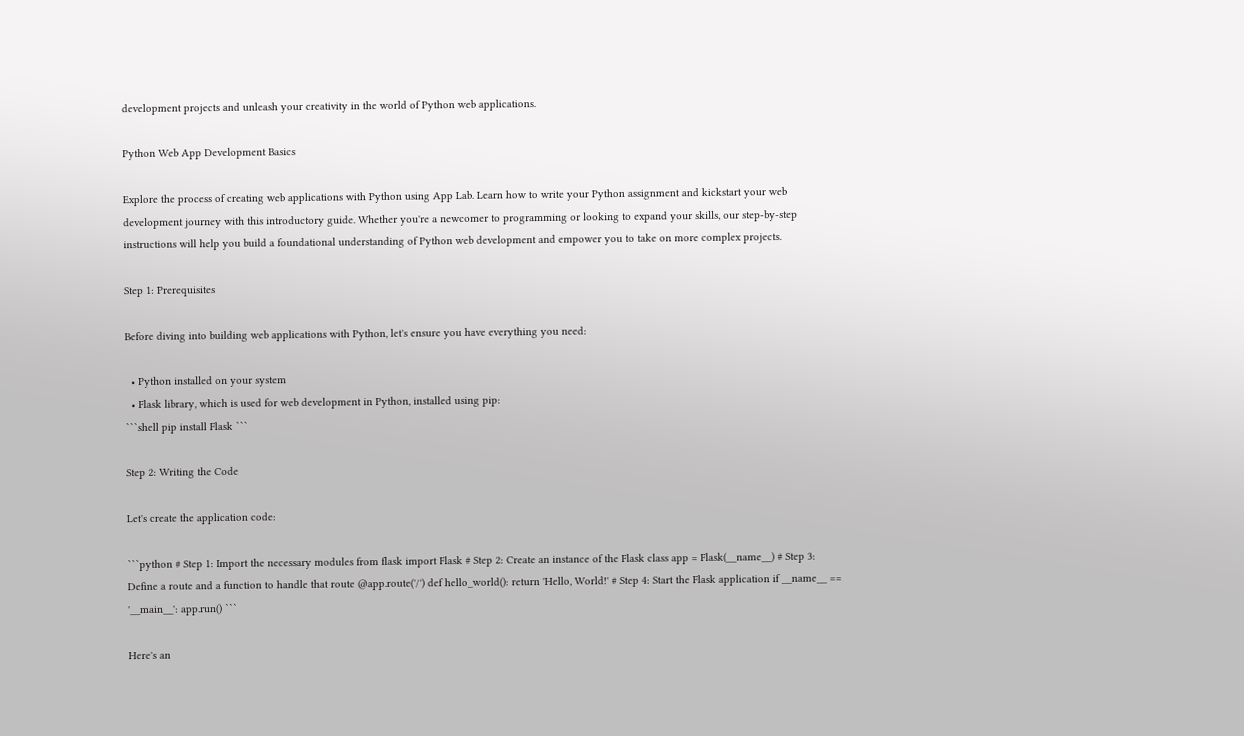development projects and unleash your creativity in the world of Python web applications.

Python Web App Development Basics

Explore the process of creating web applications with Python using App Lab. Learn how to write your Python assignment and kickstart your web development journey with this introductory guide. Whether you're a newcomer to programming or looking to expand your skills, our step-by-step instructions will help you build a foundational understanding of Python web development and empower you to take on more complex projects.

Step 1: Prerequisites

Before diving into building web applications with Python, let's ensure you have everything you need:

  • Python installed on your system
  • Flask library, which is used for web development in Python, installed using pip:
```shell pip install Flask ```

Step 2: Writing the Code

Let's create the application code:

```python # Step 1: Import the necessary modules from flask import Flask # Step 2: Create an instance of the Flask class app = Flask(__name__) # Step 3: Define a route and a function to handle that route @app.route('/') def hello_world(): return 'Hello, World!' # Step 4: Start the Flask application if __name__ == '__main__': app.run() ```

Here's an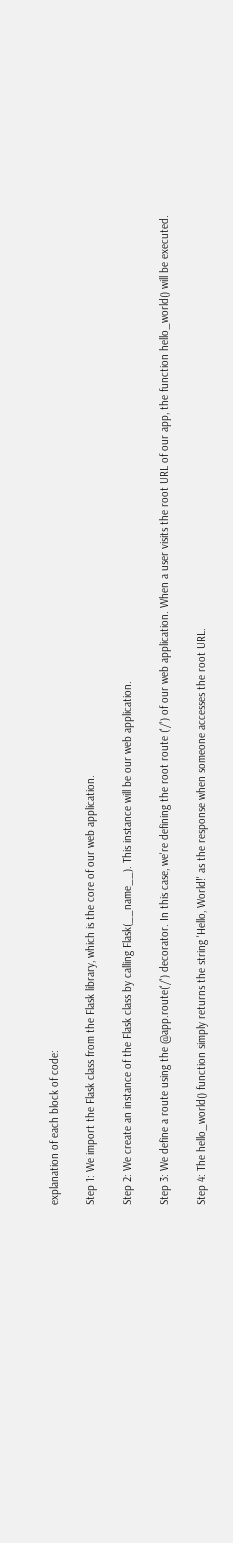explanation of each block of code:

Step 1: We import the Flask class from the Flask library, which is the core of our web application.

Step 2: We create an instance of the Flask class by calling Flask(__name__). This instance will be our web application.

Step 3: We define a route using the @app.route('/') decorator. In this case, we're defining the root route ('/') of our web application. When a user visits the root URL of our app, the function hello_world() will be executed.

Step 4: The hello_world() function simply returns the string 'Hello, World!' as the response when someone accesses the root URL.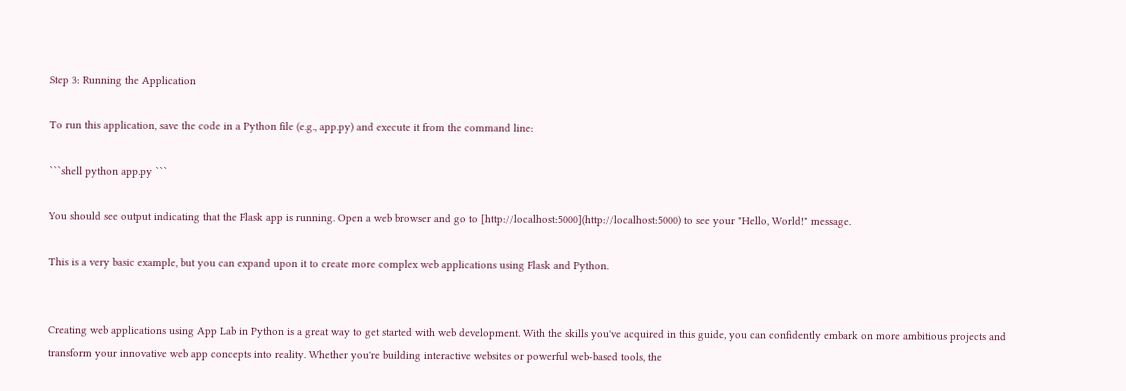Step 3: Running the Application

To run this application, save the code in a Python file (e.g., app.py) and execute it from the command line:

```shell python app.py ```

You should see output indicating that the Flask app is running. Open a web browser and go to [http://localhost:5000](http://localhost:5000) to see your "Hello, World!" message.

This is a very basic example, but you can expand upon it to create more complex web applications using Flask and Python.


Creating web applications using App Lab in Python is a great way to get started with web development. With the skills you've acquired in this guide, you can confidently embark on more ambitious projects and transform your innovative web app concepts into reality. Whether you're building interactive websites or powerful web-based tools, the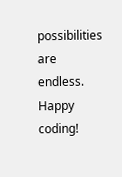possibilities are endless. Happy coding!